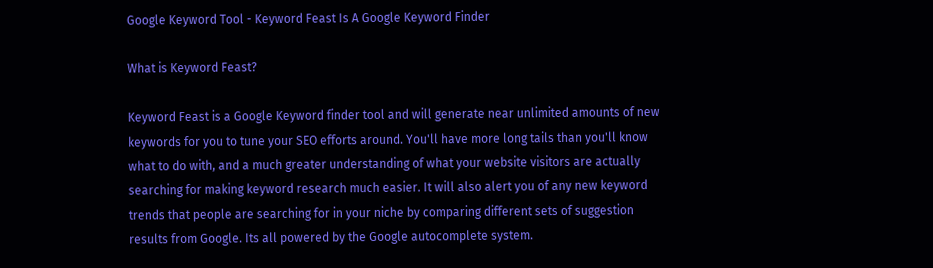Google Keyword Tool - Keyword Feast Is A Google Keyword Finder

What is Keyword Feast?

Keyword Feast is a Google Keyword finder tool and will generate near unlimited amounts of new keywords for you to tune your SEO efforts around. You'll have more long tails than you'll know what to do with, and a much greater understanding of what your website visitors are actually searching for making keyword research much easier. It will also alert you of any new keyword trends that people are searching for in your niche by comparing different sets of suggestion results from Google. Its all powered by the Google autocomplete system.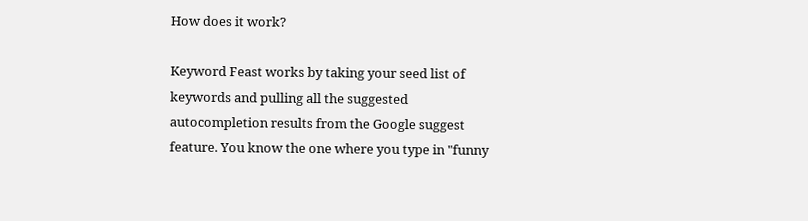How does it work?

Keyword Feast works by taking your seed list of keywords and pulling all the suggested autocompletion results from the Google suggest feature. You know the one where you type in "funny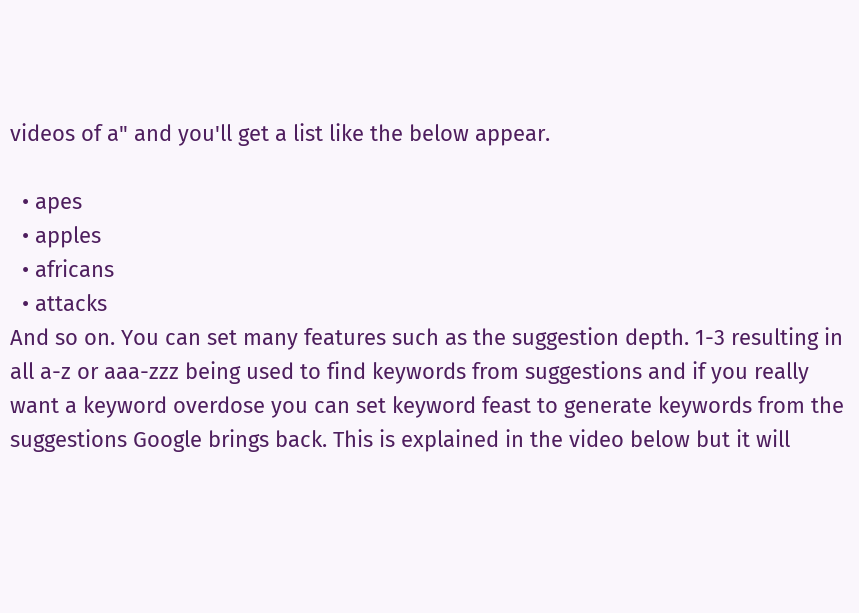videos of a" and you'll get a list like the below appear.

  • apes
  • apples
  • africans
  • attacks
And so on. You can set many features such as the suggestion depth. 1-3 resulting in all a-z or aaa-zzz being used to find keywords from suggestions and if you really want a keyword overdose you can set keyword feast to generate keywords from the suggestions Google brings back. This is explained in the video below but it will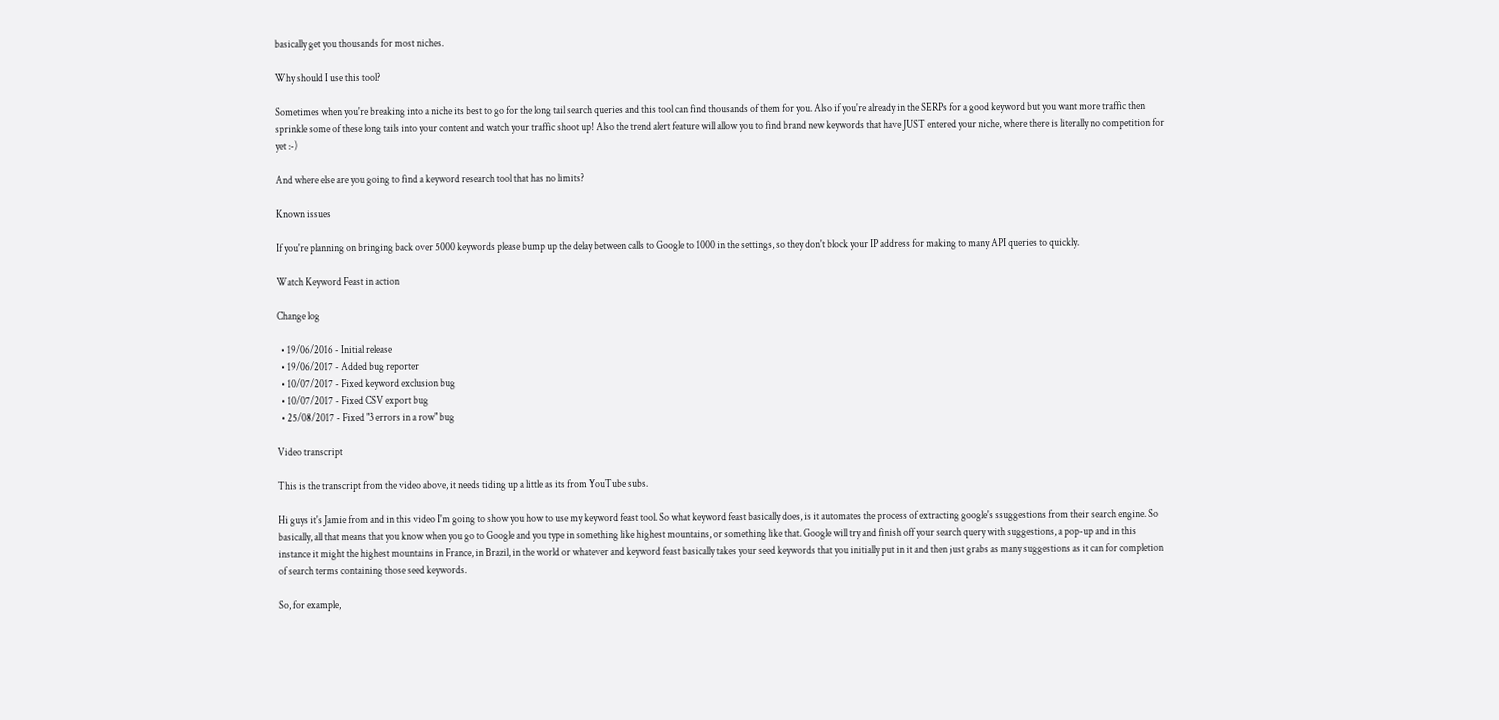basically get you thousands for most niches.

Why should I use this tool?

Sometimes when you're breaking into a niche its best to go for the long tail search queries and this tool can find thousands of them for you. Also if you're already in the SERPs for a good keyword but you want more traffic then sprinkle some of these long tails into your content and watch your traffic shoot up! Also the trend alert feature will allow you to find brand new keywords that have JUST entered your niche, where there is literally no competition for yet :-)

And where else are you going to find a keyword research tool that has no limits?

Known issues

If you're planning on bringing back over 5000 keywords please bump up the delay between calls to Google to 1000 in the settings, so they don't block your IP address for making to many API queries to quickly.

Watch Keyword Feast in action

Change log

  • 19/06/2016 - Initial release
  • 19/06/2017 - Added bug reporter
  • 10/07/2017 - Fixed keyword exclusion bug
  • 10/07/2017 - Fixed CSV export bug
  • 25/08/2017 - Fixed "3 errors in a row" bug

Video transcript

This is the transcript from the video above, it needs tiding up a little as its from YouTube subs.

Hi guys it's Jamie from and in this video I'm going to show you how to use my keyword feast tool. So what keyword feast basically does, is it automates the process of extracting google's ssuggestions from their search engine. So basically, all that means that you know when you go to Google and you type in something like highest mountains, or something like that. Google will try and finish off your search query with suggestions, a pop-up and in this instance it might the highest mountains in France, in Brazil, in the world or whatever and keyword feast basically takes your seed keywords that you initially put in it and then just grabs as many suggestions as it can for completion of search terms containing those seed keywords.

So, for example,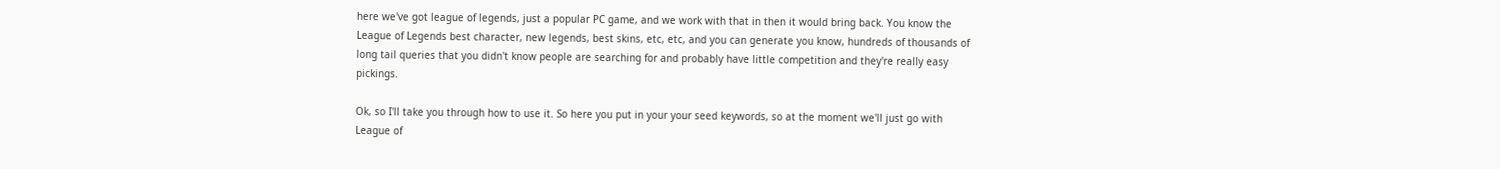here we've got league of legends, just a popular PC game, and we work with that in then it would bring back. You know the League of Legends best character, new legends, best skins, etc, etc, and you can generate you know, hundreds of thousands of long tail queries that you didn't know people are searching for and probably have little competition and they're really easy pickings.

Ok, so I'll take you through how to use it. So here you put in your your seed keywords, so at the moment we'll just go with League of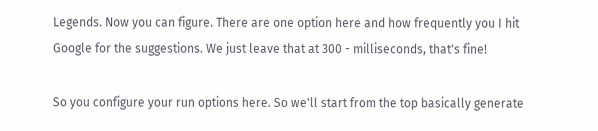Legends. Now you can figure. There are one option here and how frequently you I hit Google for the suggestions. We just leave that at 300 - milliseconds, that's fine!

So you configure your run options here. So we'll start from the top basically generate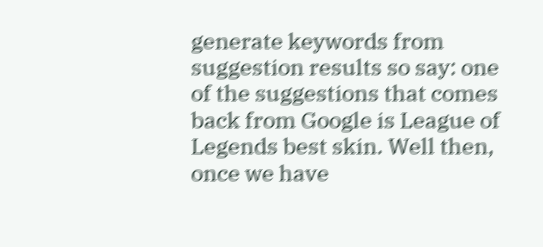generate keywords from suggestion results so say: one of the suggestions that comes back from Google is League of Legends best skin. Well then, once we have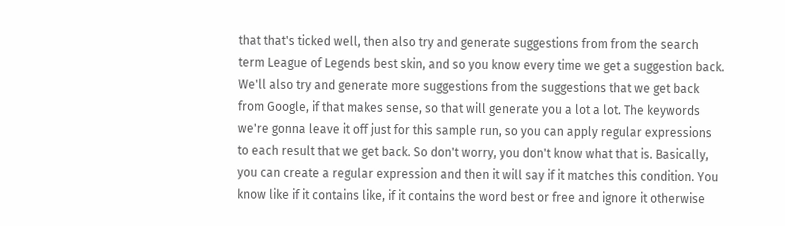that that's ticked well, then also try and generate suggestions from from the search term League of Legends best skin, and so you know every time we get a suggestion back. We'll also try and generate more suggestions from the suggestions that we get back from Google, if that makes sense, so that will generate you a lot a lot. The keywords we're gonna leave it off just for this sample run, so you can apply regular expressions to each result that we get back. So don't worry, you don't know what that is. Basically, you can create a regular expression and then it will say if it matches this condition. You know like if it contains like, if it contains the word best or free and ignore it otherwise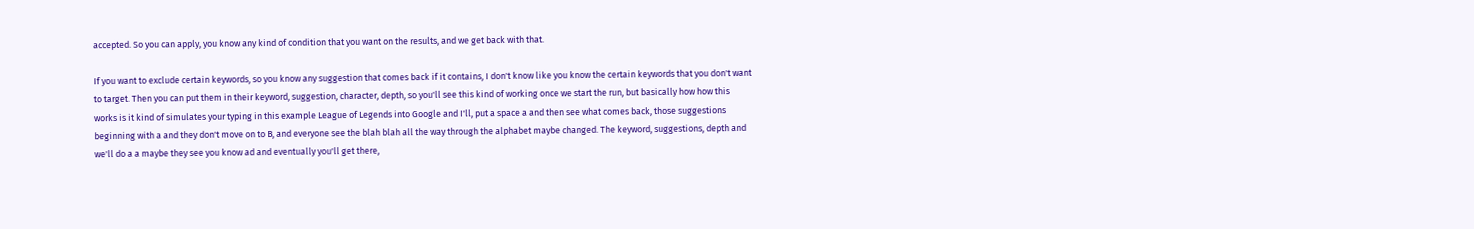accepted. So you can apply, you know any kind of condition that you want on the results, and we get back with that.

If you want to exclude certain keywords, so you know any suggestion that comes back if it contains, I don't know like you know the certain keywords that you don't want to target. Then you can put them in their keyword, suggestion, character, depth, so you'll see this kind of working once we start the run, but basically how how this works is it kind of simulates your typing in this example League of Legends into Google and I'll, put a space a and then see what comes back, those suggestions beginning with a and they don't move on to B, and everyone see the blah blah all the way through the alphabet maybe changed. The keyword, suggestions, depth and we'll do a a maybe they see you know ad and eventually you'll get there,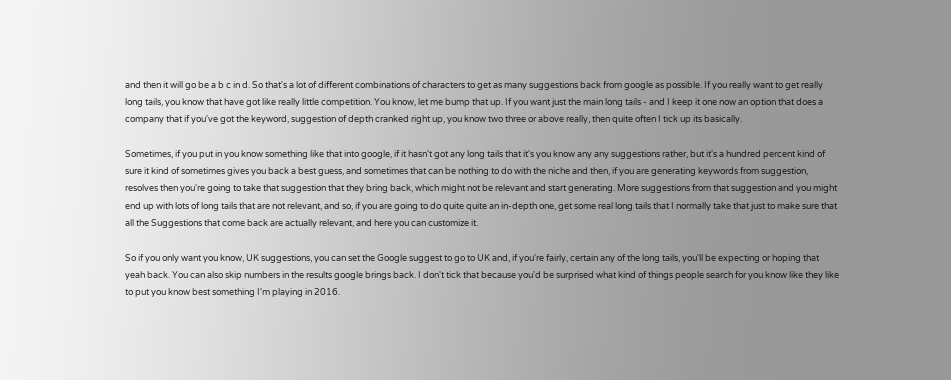and then it will go be a b c in d. So that's a lot of different combinations of characters to get as many suggestions back from google as possible. If you really want to get really long tails, you know that have got like really little competition. You know, let me bump that up. If you want just the main long tails - and I keep it one now an option that does a company that if you've got the keyword, suggestion of depth cranked right up, you know two three or above really, then quite often I tick up its basically.

Sometimes, if you put in you know something like that into google, if it hasn't got any long tails that it's you know any any suggestions rather, but it's a hundred percent kind of sure it kind of sometimes gives you back a best guess, and sometimes that can be nothing to do with the niche and then, if you are generating keywords from suggestion, resolves then you're going to take that suggestion that they bring back, which might not be relevant and start generating. More suggestions from that suggestion and you might end up with lots of long tails that are not relevant, and so, if you are going to do quite quite an in-depth one, get some real long tails that I normally take that just to make sure that all the Suggestions that come back are actually relevant, and here you can customize it.

So if you only want you know, UK suggestions, you can set the Google suggest to go to UK and, if you're fairly, certain any of the long tails, you'll be expecting or hoping that yeah back. You can also skip numbers in the results google brings back. I don't tick that because you'd be surprised what kind of things people search for you know like they like to put you know best something I'm playing in 2016.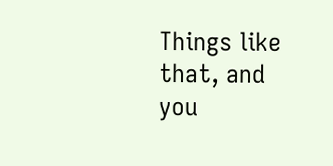Things like that, and you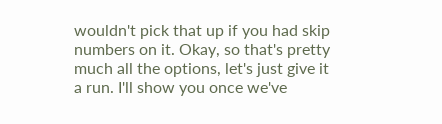wouldn't pick that up if you had skip numbers on it. Okay, so that's pretty much all the options, let's just give it a run. I'll show you once we've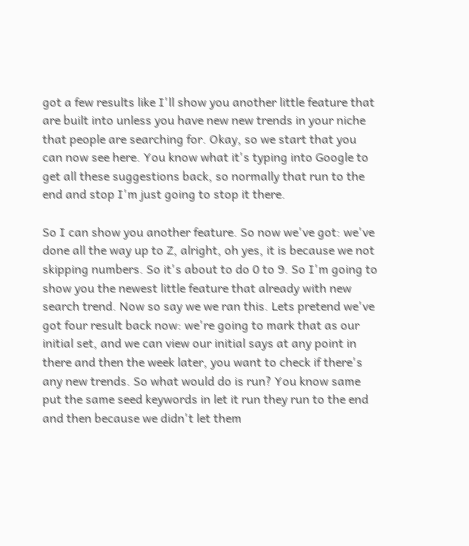got a few results like I'll show you another little feature that are built into unless you have new new trends in your niche that people are searching for. Okay, so we start that you can now see here. You know what it's typing into Google to get all these suggestions back, so normally that run to the end and stop I'm just going to stop it there.

So I can show you another feature. So now we've got: we've done all the way up to Z, alright, oh yes, it is because we not skipping numbers. So it's about to do 0 to 9. So I'm going to show you the newest little feature that already with new search trend. Now so say we we ran this. Lets pretend we've got four result back now: we're going to mark that as our initial set, and we can view our initial says at any point in there and then the week later, you want to check if there's any new trends. So what would do is run? You know same put the same seed keywords in let it run they run to the end and then because we didn't let them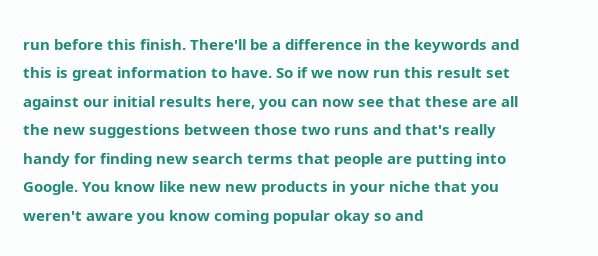run before this finish. There'll be a difference in the keywords and this is great information to have. So if we now run this result set against our initial results here, you can now see that these are all the new suggestions between those two runs and that's really handy for finding new search terms that people are putting into Google. You know like new new products in your niche that you weren't aware you know coming popular okay so and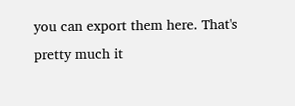you can export them here. That's pretty much it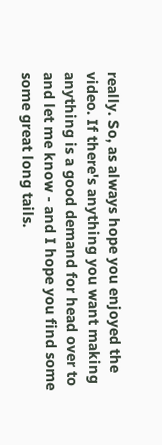really. So, as always hope you enjoyed the video. If there's anything you want making anything is a good demand for head over to and let me know - and I hope you find some some great long tails.